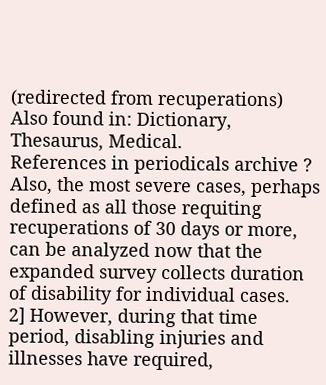(redirected from recuperations)
Also found in: Dictionary, Thesaurus, Medical.
References in periodicals archive ?
Also, the most severe cases, perhaps defined as all those requiting recuperations of 30 days or more, can be analyzed now that the expanded survey collects duration of disability for individual cases.
2] However, during that time period, disabling injuries and illnesses have required,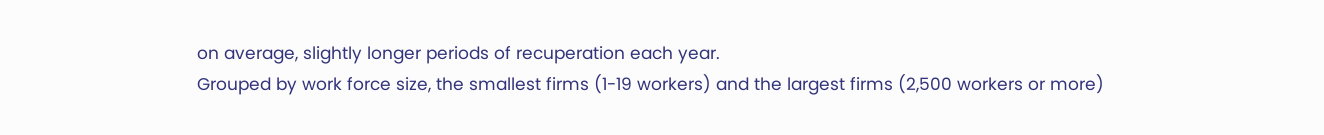on average, slightly longer periods of recuperation each year.
Grouped by work force size, the smallest firms (1-19 workers) and the largest firms (2,500 workers or more)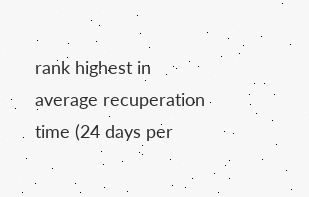rank highest in average recuperation time (24 days per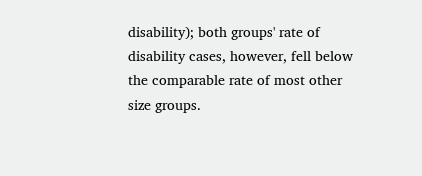disability); both groups' rate of disability cases, however, fell below the comparable rate of most other size groups.